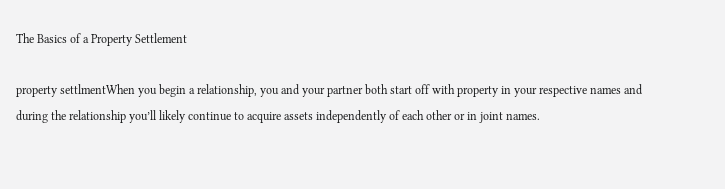The Basics of a Property Settlement

property settlmentWhen you begin a relationship, you and your partner both start off with property in your respective names and during the relationship you’ll likely continue to acquire assets independently of each other or in joint names.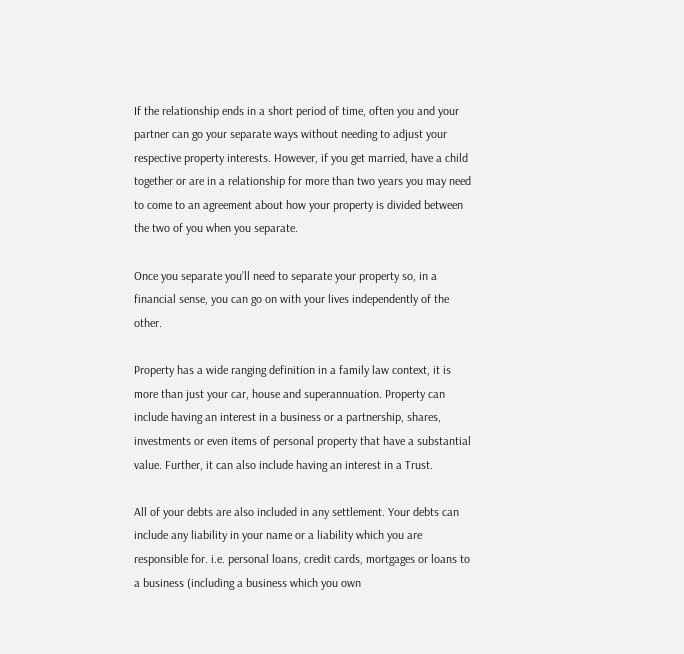If the relationship ends in a short period of time, often you and your partner can go your separate ways without needing to adjust your respective property interests. However, if you get married, have a child together or are in a relationship for more than two years you may need to come to an agreement about how your property is divided between the two of you when you separate.

Once you separate you’ll need to separate your property so, in a financial sense, you can go on with your lives independently of the other.

Property has a wide ranging definition in a family law context, it is more than just your car, house and superannuation. Property can include having an interest in a business or a partnership, shares, investments or even items of personal property that have a substantial value. Further, it can also include having an interest in a Trust.

All of your debts are also included in any settlement. Your debts can include any liability in your name or a liability which you are responsible for. i.e. personal loans, credit cards, mortgages or loans to a business (including a business which you own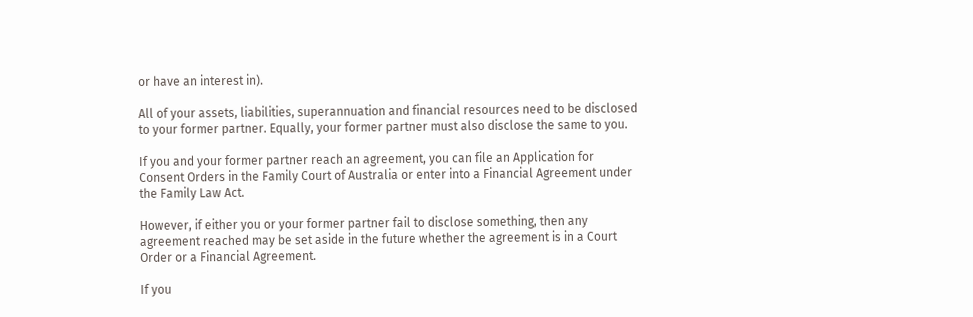or have an interest in).

All of your assets, liabilities, superannuation and financial resources need to be disclosed to your former partner. Equally, your former partner must also disclose the same to you.

If you and your former partner reach an agreement, you can file an Application for Consent Orders in the Family Court of Australia or enter into a Financial Agreement under the Family Law Act.

However, if either you or your former partner fail to disclose something, then any agreement reached may be set aside in the future whether the agreement is in a Court Order or a Financial Agreement.

If you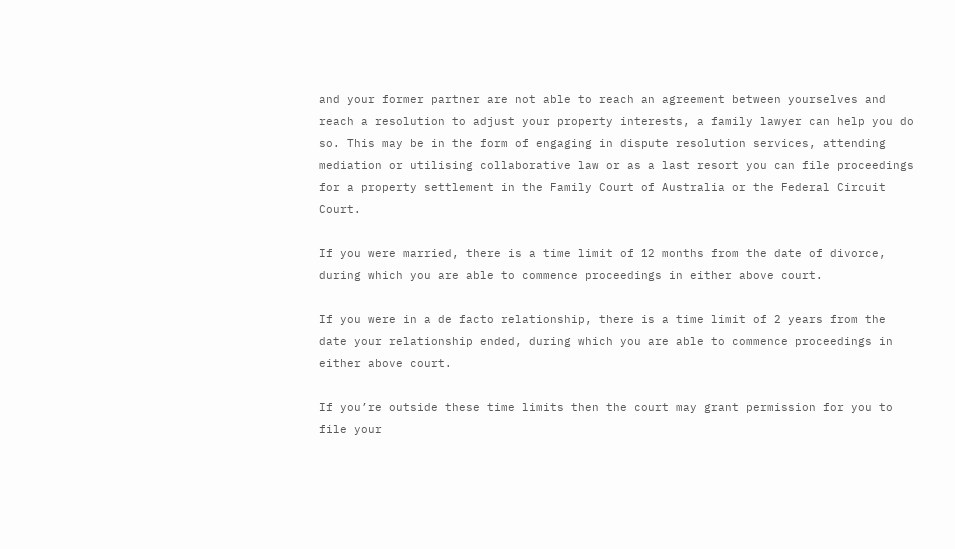and your former partner are not able to reach an agreement between yourselves and reach a resolution to adjust your property interests, a family lawyer can help you do so. This may be in the form of engaging in dispute resolution services, attending mediation or utilising collaborative law or as a last resort you can file proceedings for a property settlement in the Family Court of Australia or the Federal Circuit Court.

If you were married, there is a time limit of 12 months from the date of divorce, during which you are able to commence proceedings in either above court.

If you were in a de facto relationship, there is a time limit of 2 years from the date your relationship ended, during which you are able to commence proceedings in either above court.

If you’re outside these time limits then the court may grant permission for you to file your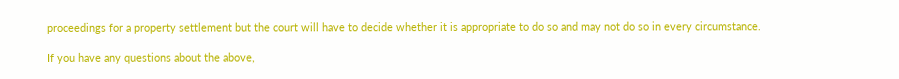proceedings for a property settlement but the court will have to decide whether it is appropriate to do so and may not do so in every circumstance.

If you have any questions about the above,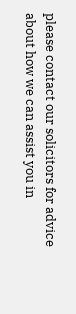please contact our solicitors for advice about how we can assist you in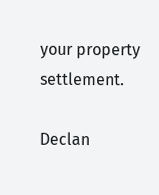your property settlement.

Declan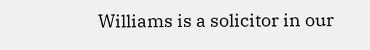Williams is a solicitor in our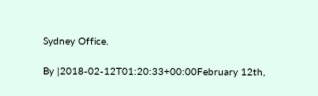Sydney Office.

By |2018-02-12T01:20:33+00:00February 12th,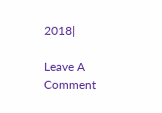2018|

Leave A Comment